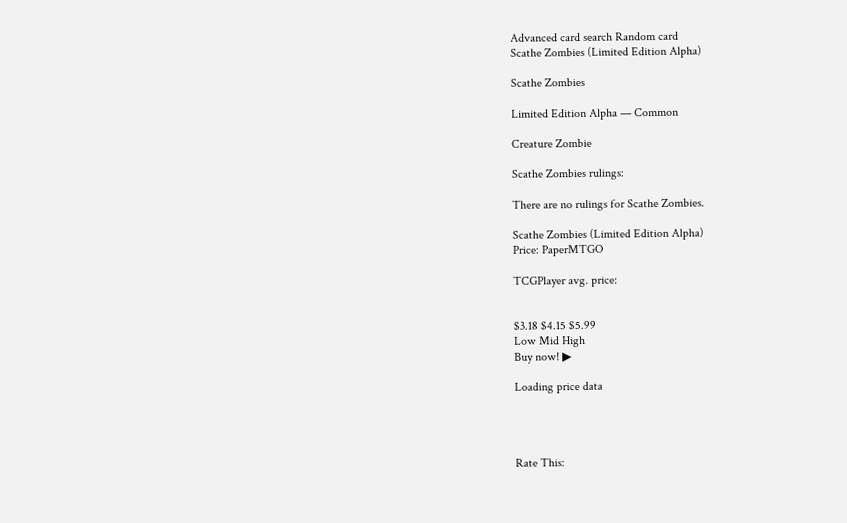Advanced card search Random card
Scathe Zombies (Limited Edition Alpha)

Scathe Zombies

Limited Edition Alpha — Common

Creature Zombie

Scathe Zombies rulings:

There are no rulings for Scathe Zombies.

Scathe Zombies (Limited Edition Alpha)
Price: PaperMTGO

TCGPlayer avg. price:


$3.18 $4.15 $5.99
Low Mid High
Buy now! ▶

Loading price data




Rate This: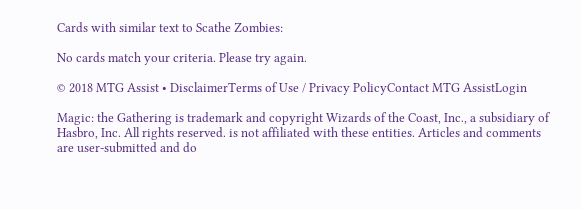Cards with similar text to Scathe Zombies:

No cards match your criteria. Please try again.

© 2018 MTG Assist • DisclaimerTerms of Use / Privacy PolicyContact MTG AssistLogin

Magic: the Gathering is trademark and copyright Wizards of the Coast, Inc., a subsidiary of Hasbro, Inc. All rights reserved. is not affiliated with these entities. Articles and comments are user-submitted and do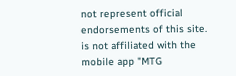not represent official endorsements of this site. is not affiliated with the mobile app "MTG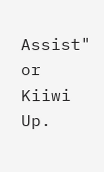Assist" or Kiiwi Up.